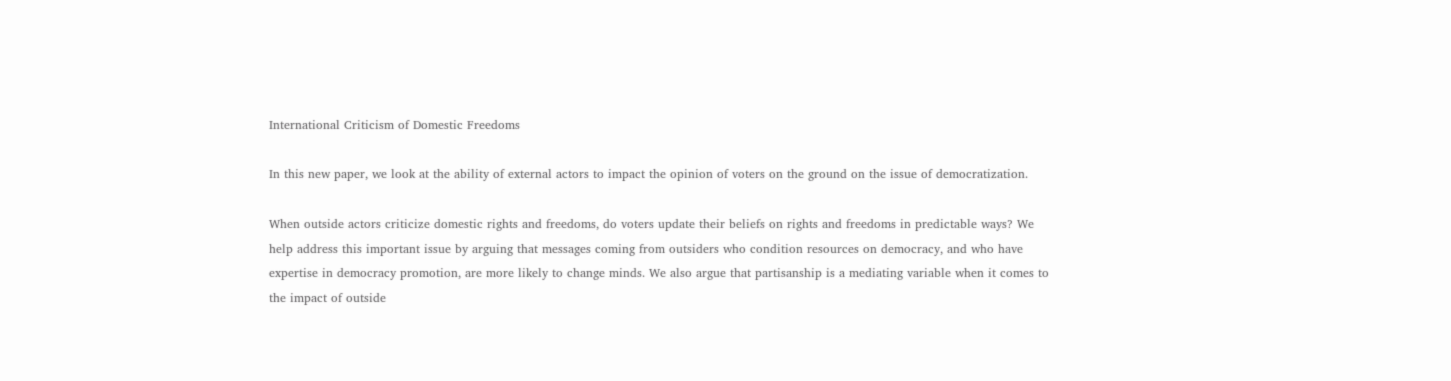International Criticism of Domestic Freedoms

In this new paper, we look at the ability of external actors to impact the opinion of voters on the ground on the issue of democratization.

When outside actors criticize domestic rights and freedoms, do voters update their beliefs on rights and freedoms in predictable ways? We help address this important issue by arguing that messages coming from outsiders who condition resources on democracy, and who have expertise in democracy promotion, are more likely to change minds. We also argue that partisanship is a mediating variable when it comes to the impact of outside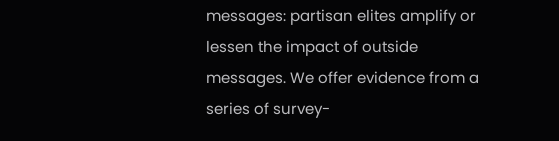messages: partisan elites amplify or lessen the impact of outside messages. We offer evidence from a series of survey-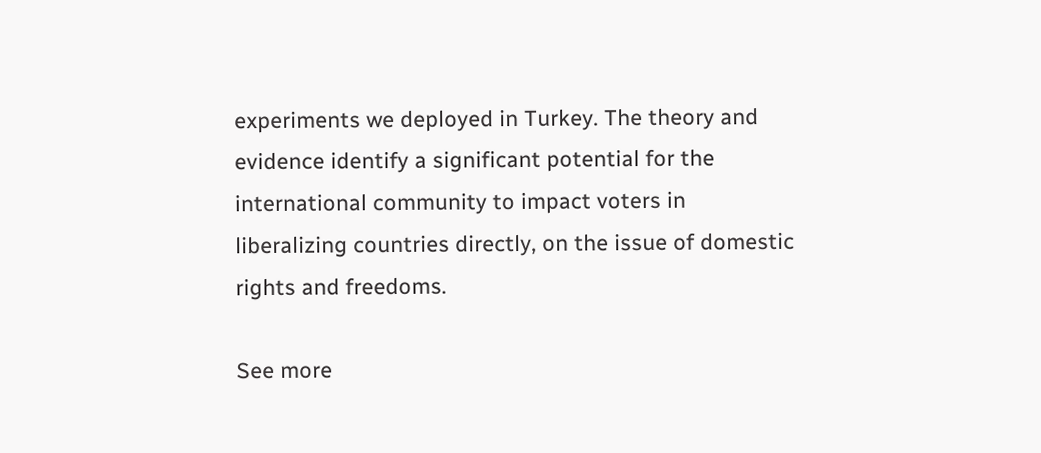experiments we deployed in Turkey. The theory and evidence identify a significant potential for the international community to impact voters in liberalizing countries directly, on the issue of domestic rights and freedoms.

See more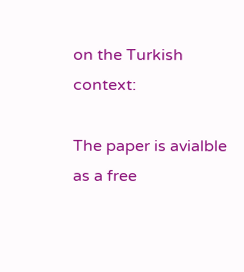on the Turkish context:

The paper is avialble as a free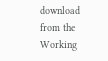download from the Working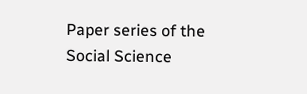Paper series of the Social Science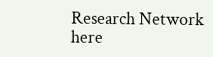Research Network here